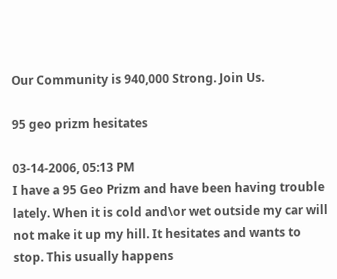Our Community is 940,000 Strong. Join Us.

95 geo prizm hesitates

03-14-2006, 05:13 PM
I have a 95 Geo Prizm and have been having trouble lately. When it is cold and\or wet outside my car will not make it up my hill. It hesitates and wants to stop. This usually happens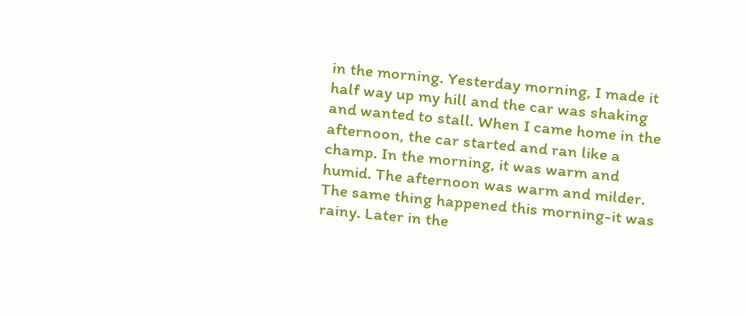in the morning. Yesterday morning, I made it half way up my hill and the car was shaking and wanted to stall. When I came home in the afternoon, the car started and ran like a champ. In the morning, it was warm and humid. The afternoon was warm and milder. The same thing happened this morning-it was rainy. Later in the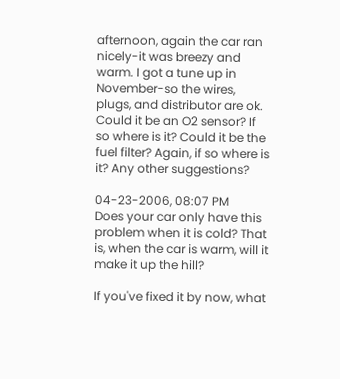afternoon, again the car ran nicely-it was breezy and warm. I got a tune up in November-so the wires, plugs, and distributor are ok. Could it be an O2 sensor? If so where is it? Could it be the fuel filter? Again, if so where is it? Any other suggestions?

04-23-2006, 08:07 PM
Does your car only have this problem when it is cold? That is, when the car is warm, will it make it up the hill?

If you've fixed it by now, what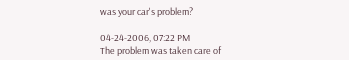was your car's problem?

04-24-2006, 07:22 PM
The problem was taken care of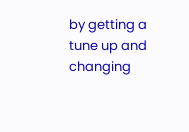by getting a tune up and changing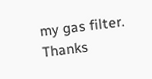my gas filter. Thanks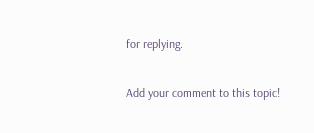for replying.

Add your comment to this topic!